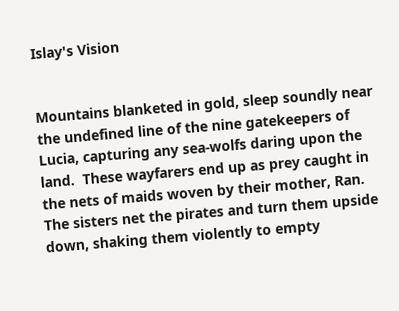Islay's Vision


Mountains blanketed in gold, sleep soundly near the undefined line of the nine gatekeepers of Lucia, capturing any sea-wolfs daring upon the land.  These wayfarers end up as prey caught in the nets of maids woven by their mother, Ran.  The sisters net the pirates and turn them upside down, shaking them violently to empty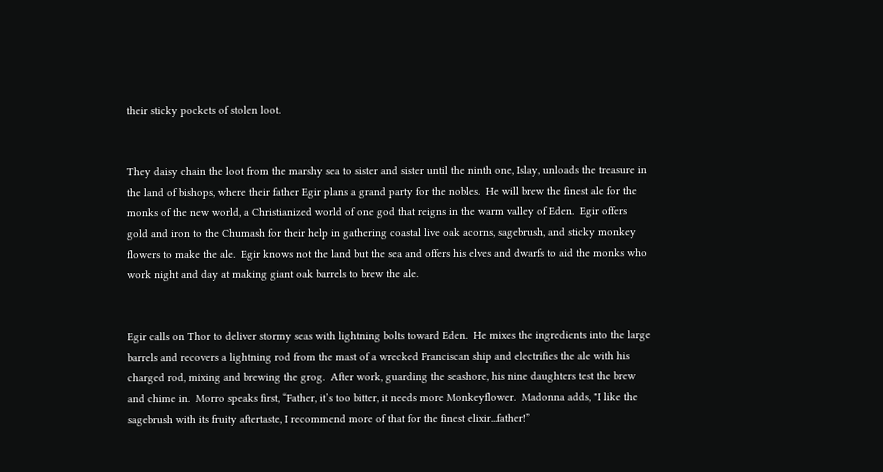their sticky pockets of stolen loot.


They daisy chain the loot from the marshy sea to sister and sister until the ninth one, Islay, unloads the treasure in the land of bishops, where their father Egir plans a grand party for the nobles.  He will brew the finest ale for the monks of the new world, a Christianized world of one god that reigns in the warm valley of Eden.  Egir offers gold and iron to the Chumash for their help in gathering coastal live oak acorns, sagebrush, and sticky monkey flowers to make the ale.  Egir knows not the land but the sea and offers his elves and dwarfs to aid the monks who work night and day at making giant oak barrels to brew the ale.


Egir calls on Thor to deliver stormy seas with lightning bolts toward Eden.  He mixes the ingredients into the large barrels and recovers a lightning rod from the mast of a wrecked Franciscan ship and electrifies the ale with his charged rod, mixing and brewing the grog.  After work, guarding the seashore, his nine daughters test the brew and chime in.  Morro speaks first, “Father, it’s too bitter, it needs more Monkeyflower.  Madonna adds, "I like the sagebrush with its fruity aftertaste, I recommend more of that for the finest elixir...father!”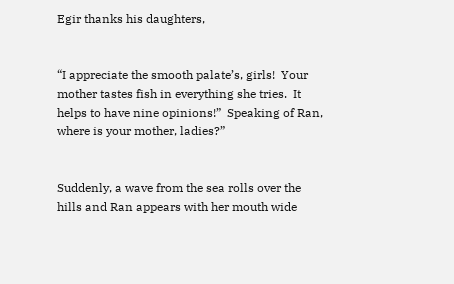Egir thanks his daughters,


“I appreciate the smooth palate’s, girls!  Your mother tastes fish in everything she tries.  It helps to have nine opinions!”  Speaking of Ran, where is your mother, ladies?”


Suddenly, a wave from the sea rolls over the hills and Ran appears with her mouth wide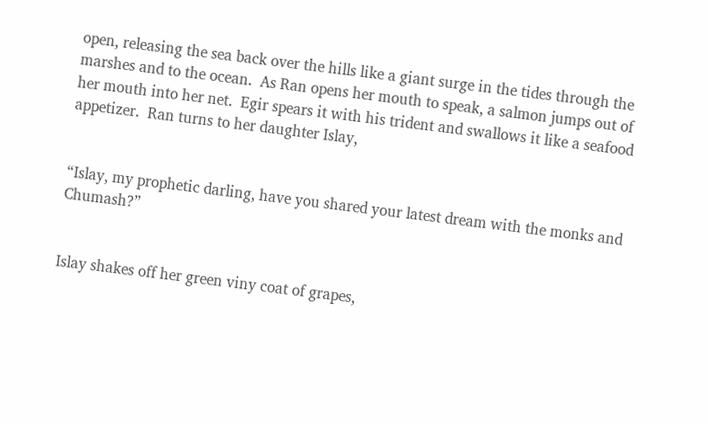open, releasing the sea back over the hills like a giant surge in the tides through the marshes and to the ocean.  As Ran opens her mouth to speak, a salmon jumps out of her mouth into her net.  Egir spears it with his trident and swallows it like a seafood appetizer.  Ran turns to her daughter Islay,


“Islay, my prophetic darling, have you shared your latest dream with the monks and Chumash?”


Islay shakes off her green viny coat of grapes,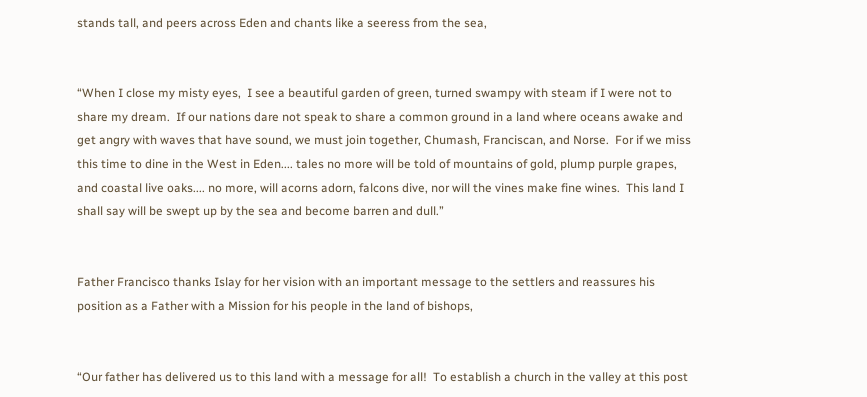stands tall, and peers across Eden and chants like a seeress from the sea,


“When I close my misty eyes,  I see a beautiful garden of green, turned swampy with steam if I were not to share my dream.  If our nations dare not speak to share a common ground in a land where oceans awake and get angry with waves that have sound, we must join together, Chumash, Franciscan, and Norse.  For if we miss this time to dine in the West in Eden.... tales no more will be told of mountains of gold, plump purple grapes, and coastal live oaks.... no more, will acorns adorn, falcons dive, nor will the vines make fine wines.  This land I shall say will be swept up by the sea and become barren and dull.”


Father Francisco thanks Islay for her vision with an important message to the settlers and reassures his position as a Father with a Mission for his people in the land of bishops,


“Our father has delivered us to this land with a message for all!  To establish a church in the valley at this post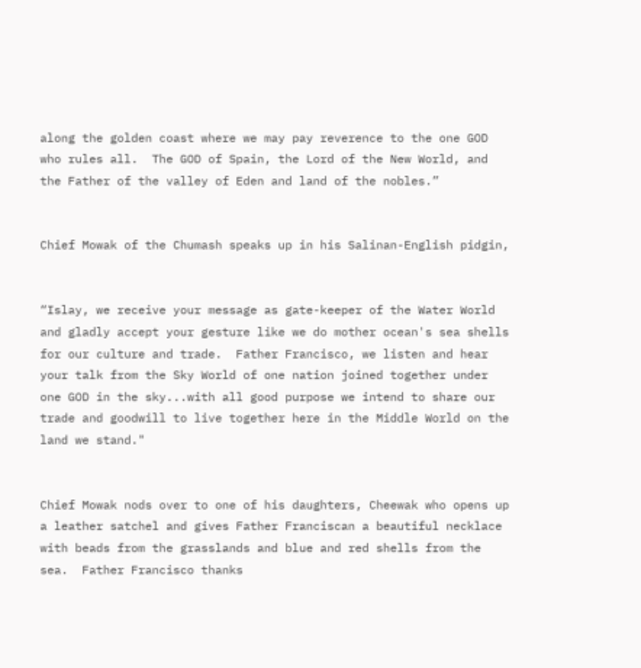along the golden coast where we may pay reverence to the one GOD who rules all.  The GOD of Spain, the Lord of the New World, and the Father of the valley of Eden and land of the nobles.”


Chief Mowak of the Chumash speaks up in his Salinan-English pidgin,


“Islay, we receive your message as gate-keeper of the Water World and gladly accept your gesture like we do mother ocean's sea shells for our culture and trade.  Father Francisco, we listen and hear your talk from the Sky World of one nation joined together under one GOD in the sky...with all good purpose we intend to share our trade and goodwill to live together here in the Middle World on the land we stand."


Chief Mowak nods over to one of his daughters, Cheewak who opens up a leather satchel and gives Father Franciscan a beautiful necklace with beads from the grasslands and blue and red shells from the sea.  Father Francisco thanks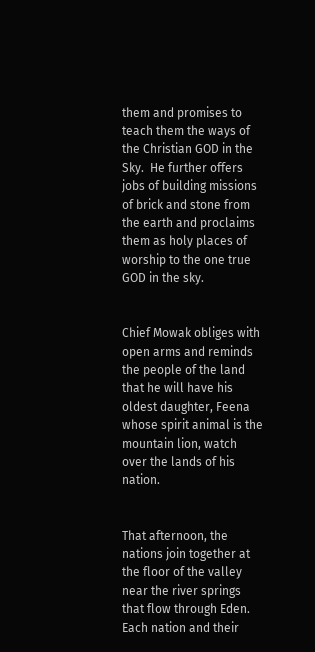them and promises to teach them the ways of the Christian GOD in the Sky.  He further offers jobs of building missions of brick and stone from the earth and proclaims them as holy places of worship to the one true GOD in the sky.


Chief Mowak obliges with open arms and reminds the people of the land that he will have his oldest daughter, Feena whose spirit animal is the mountain lion, watch over the lands of his nation.


That afternoon, the nations join together at the floor of the valley near the river springs that flow through Eden.  Each nation and their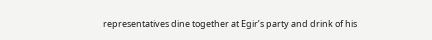representatives dine together at Egir’s party and drink of his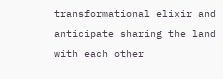transformational elixir and anticipate sharing the land with each other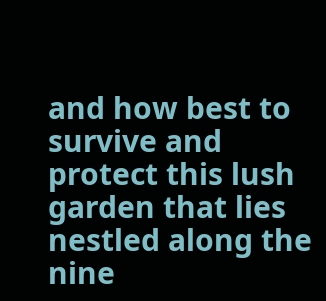and how best to survive and protect this lush garden that lies nestled along the nine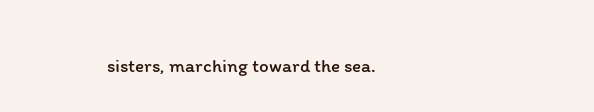sisters, marching toward the sea.